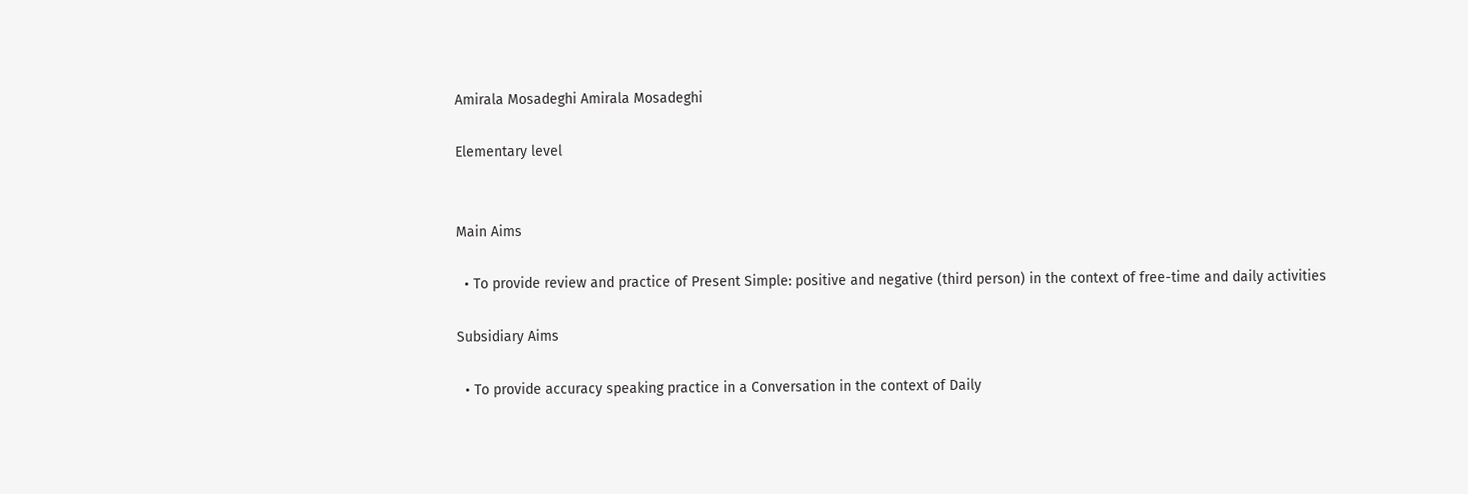Amirala Mosadeghi Amirala Mosadeghi

Elementary level


Main Aims

  • To provide review and practice of Present Simple: positive and negative (third person) in the context of free-time and daily activities

Subsidiary Aims

  • To provide accuracy speaking practice in a Conversation in the context of Daily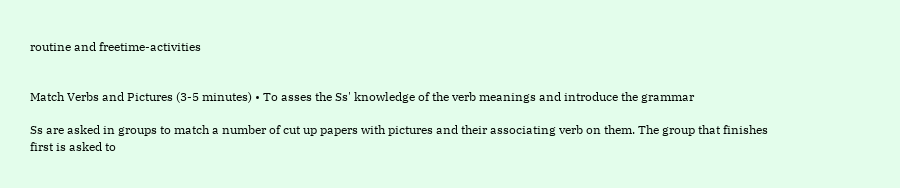routine and freetime-activities


Match Verbs and Pictures (3-5 minutes) • To asses the Ss' knowledge of the verb meanings and introduce the grammar

Ss are asked in groups to match a number of cut up papers with pictures and their associating verb on them. The group that finishes first is asked to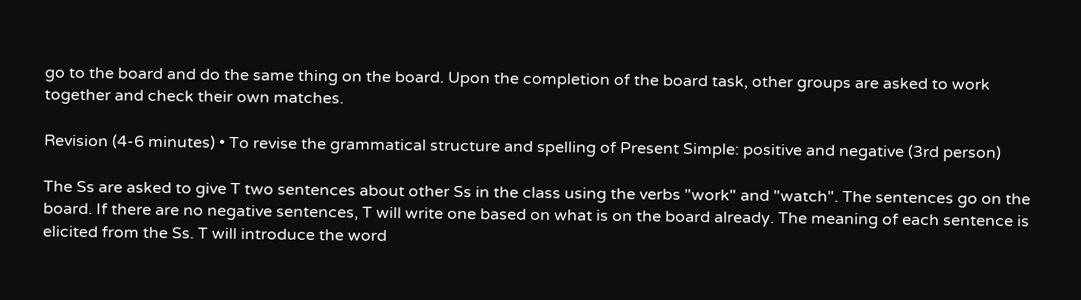go to the board and do the same thing on the board. Upon the completion of the board task, other groups are asked to work together and check their own matches.

Revision (4-6 minutes) • To revise the grammatical structure and spelling of Present Simple: positive and negative (3rd person)

The Ss are asked to give T two sentences about other Ss in the class using the verbs "work" and "watch". The sentences go on the board. If there are no negative sentences, T will write one based on what is on the board already. The meaning of each sentence is elicited from the Ss. T will introduce the word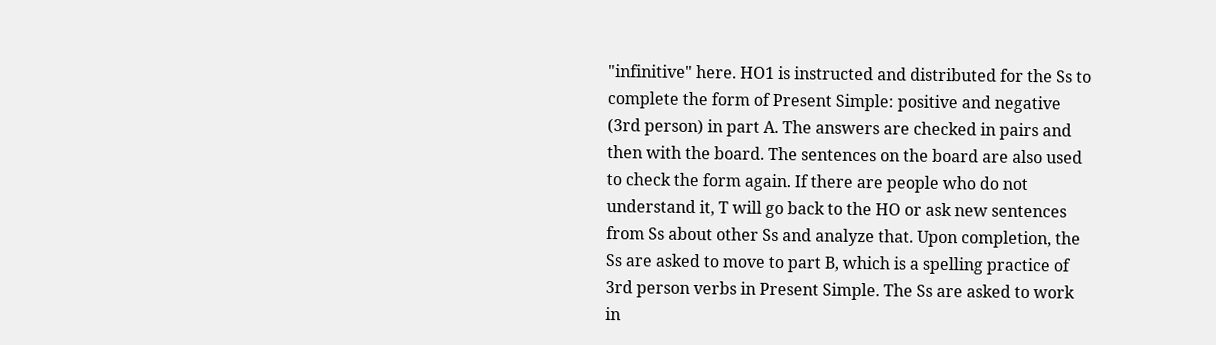"infinitive" here. HO1 is instructed and distributed for the Ss to complete the form of Present Simple: positive and negative (3rd person) in part A. The answers are checked in pairs and then with the board. The sentences on the board are also used to check the form again. If there are people who do not understand it, T will go back to the HO or ask new sentences from Ss about other Ss and analyze that. Upon completion, the Ss are asked to move to part B, which is a spelling practice of 3rd person verbs in Present Simple. The Ss are asked to work in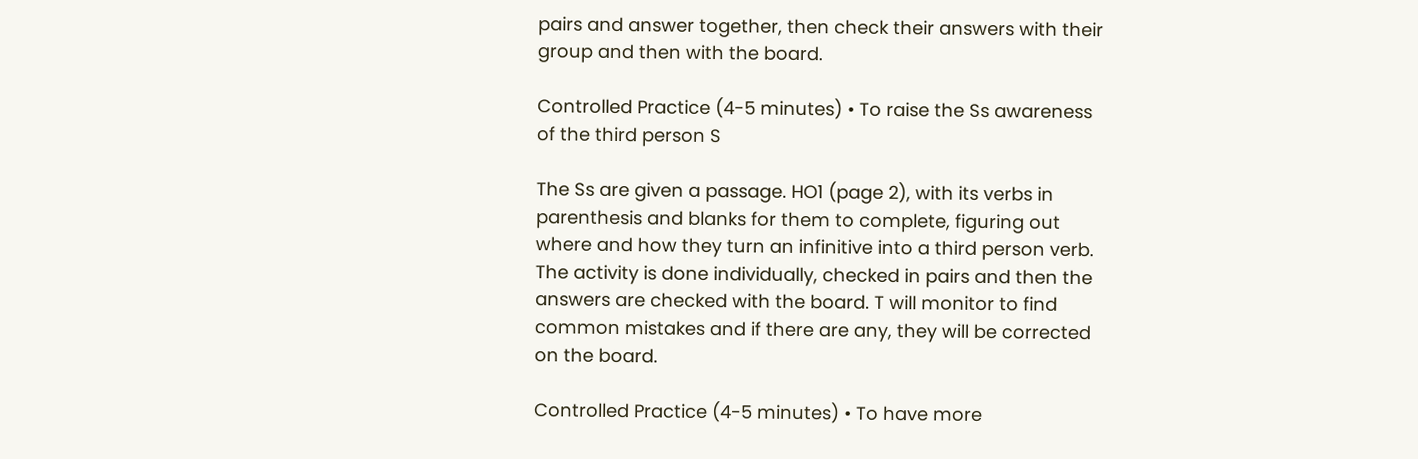pairs and answer together, then check their answers with their group and then with the board.

Controlled Practice (4-5 minutes) • To raise the Ss awareness of the third person S

The Ss are given a passage. HO1 (page 2), with its verbs in parenthesis and blanks for them to complete, figuring out where and how they turn an infinitive into a third person verb. The activity is done individually, checked in pairs and then the answers are checked with the board. T will monitor to find common mistakes and if there are any, they will be corrected on the board.

Controlled Practice (4-5 minutes) • To have more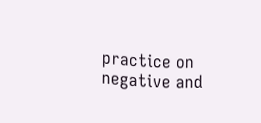practice on negative and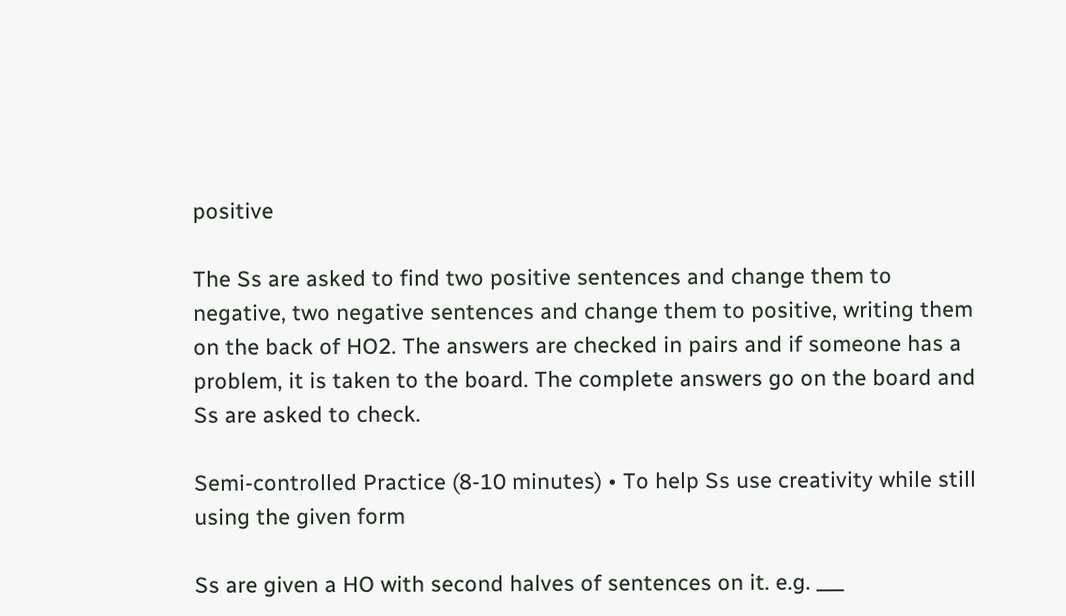positive

The Ss are asked to find two positive sentences and change them to negative, two negative sentences and change them to positive, writing them on the back of HO2. The answers are checked in pairs and if someone has a problem, it is taken to the board. The complete answers go on the board and Ss are asked to check.

Semi-controlled Practice (8-10 minutes) • To help Ss use creativity while still using the given form

Ss are given a HO with second halves of sentences on it. e.g. ___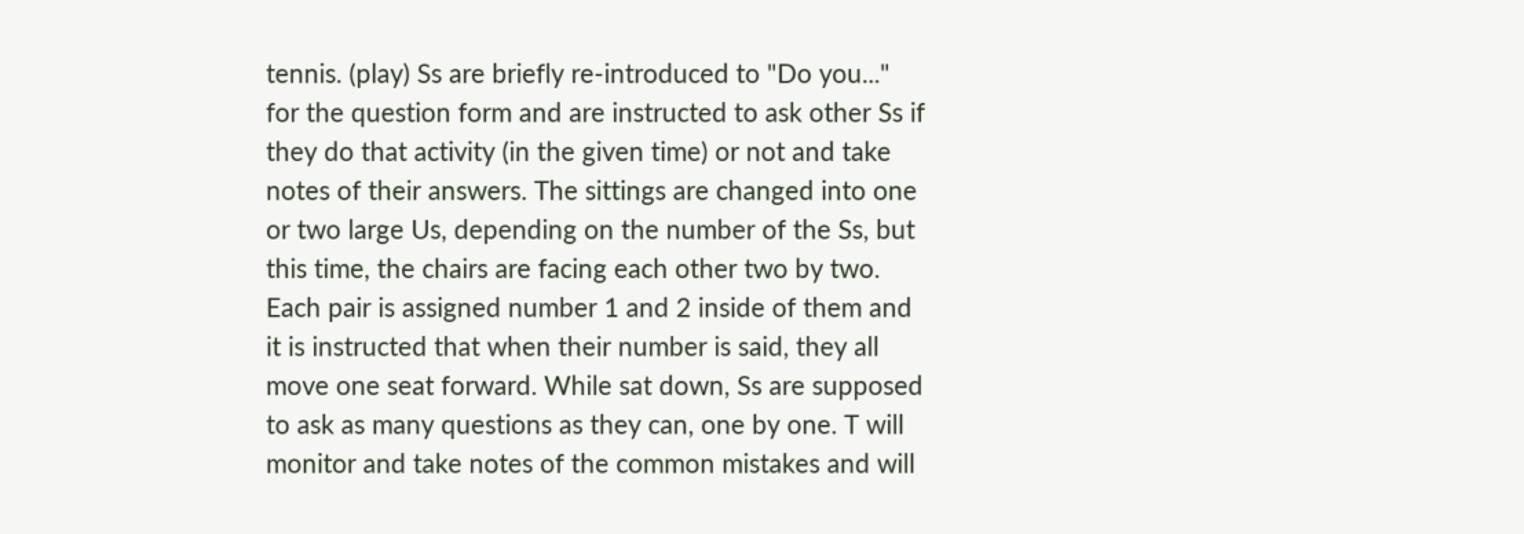tennis. (play) Ss are briefly re-introduced to "Do you..." for the question form and are instructed to ask other Ss if they do that activity (in the given time) or not and take notes of their answers. The sittings are changed into one or two large Us, depending on the number of the Ss, but this time, the chairs are facing each other two by two. Each pair is assigned number 1 and 2 inside of them and it is instructed that when their number is said, they all move one seat forward. While sat down, Ss are supposed to ask as many questions as they can, one by one. T will monitor and take notes of the common mistakes and will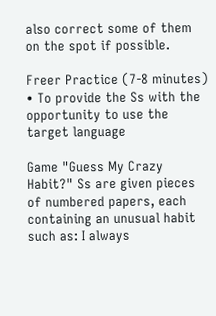also correct some of them on the spot if possible.

Freer Practice (7-8 minutes) • To provide the Ss with the opportunity to use the target language

Game "Guess My Crazy Habit?" Ss are given pieces of numbered papers, each containing an unusual habit such as: I always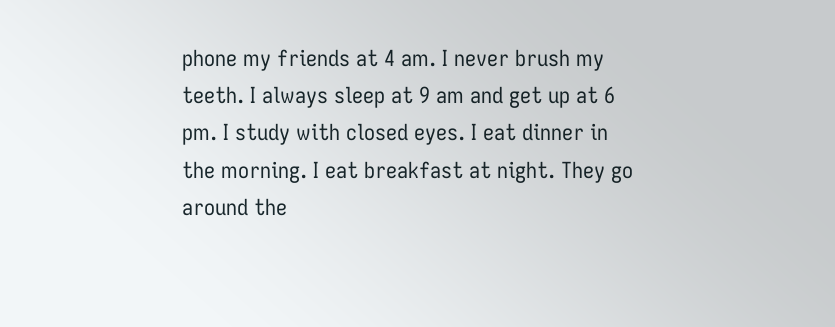phone my friends at 4 am. I never brush my teeth. I always sleep at 9 am and get up at 6 pm. I study with closed eyes. I eat dinner in the morning. I eat breakfast at night. They go around the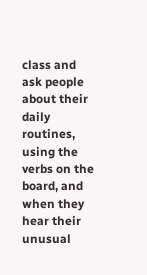class and ask people about their daily routines, using the verbs on the board, and when they hear their unusual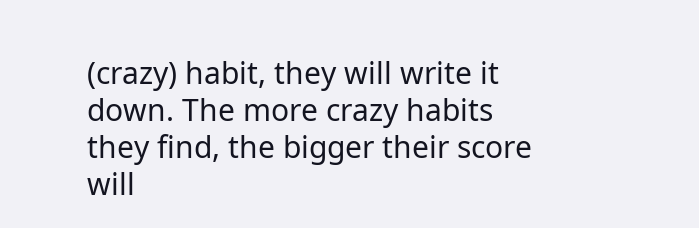(crazy) habit, they will write it down. The more crazy habits they find, the bigger their score will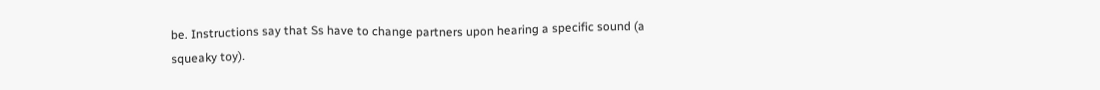be. Instructions say that Ss have to change partners upon hearing a specific sound (a squeaky toy).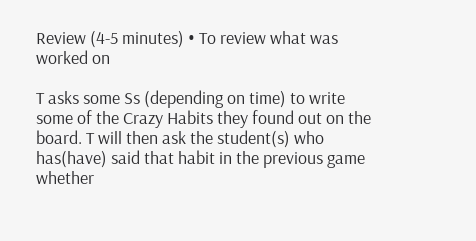Review (4-5 minutes) • To review what was worked on

T asks some Ss (depending on time) to write some of the Crazy Habits they found out on the board. T will then ask the student(s) who has(have) said that habit in the previous game whether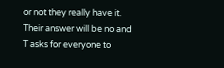or not they really have it. Their answer will be no and T asks for everyone to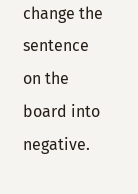change the sentence on the board into negative.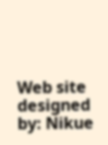Web site designed by: Nikue